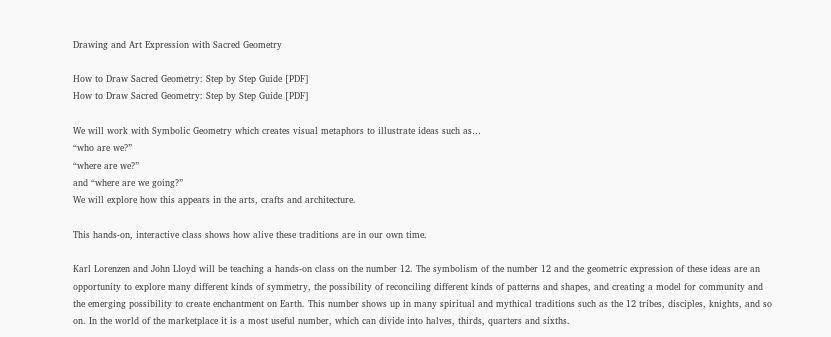Drawing and Art Expression with Sacred Geometry

How to Draw Sacred Geometry: Step by Step Guide [PDF]
How to Draw Sacred Geometry: Step by Step Guide [PDF]

We will work with Symbolic Geometry which creates visual metaphors to illustrate ideas such as…
“who are we?”
“where are we?”
and “where are we going?”
We will explore how this appears in the arts, crafts and architecture.

This hands-on, interactive class shows how alive these traditions are in our own time.

Karl Lorenzen and John Lloyd will be teaching a hands-on class on the number 12. The symbolism of the number 12 and the geometric expression of these ideas are an opportunity to explore many different kinds of symmetry, the possibility of reconciling different kinds of patterns and shapes, and creating a model for community and the emerging possibility to create enchantment on Earth. This number shows up in many spiritual and mythical traditions such as the 12 tribes, disciples, knights, and so on. In the world of the marketplace it is a most useful number, which can divide into halves, thirds, quarters and sixths.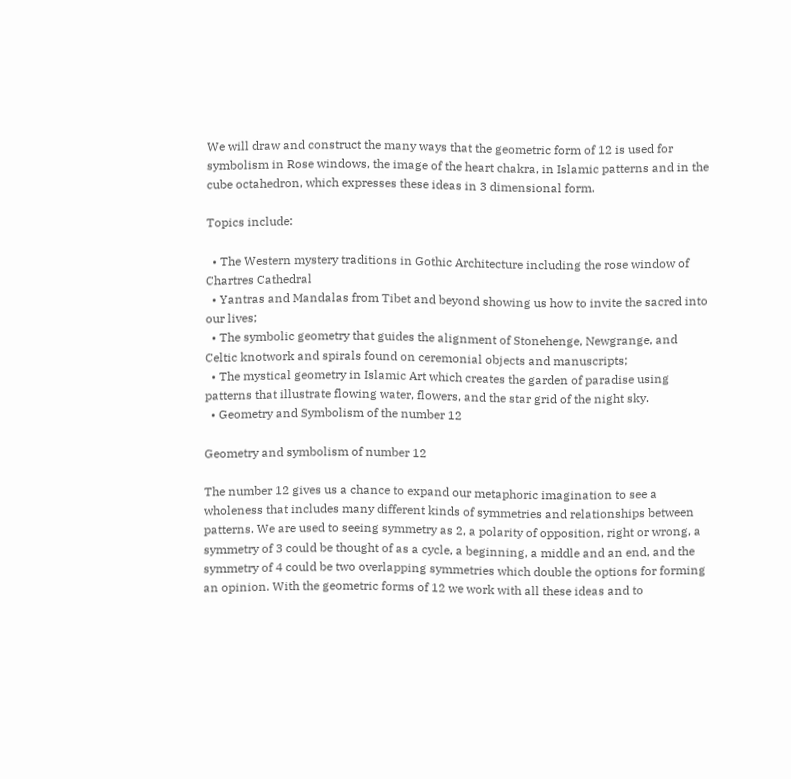We will draw and construct the many ways that the geometric form of 12 is used for symbolism in Rose windows, the image of the heart chakra, in Islamic patterns and in the cube octahedron, which expresses these ideas in 3 dimensional form.

Topics include:

  • The Western mystery traditions in Gothic Architecture including the rose window of Chartres Cathedral
  • Yantras and Mandalas from Tibet and beyond showing us how to invite the sacred into our lives;
  • The symbolic geometry that guides the alignment of Stonehenge, Newgrange, and Celtic knotwork and spirals found on ceremonial objects and manuscripts;
  • The mystical geometry in Islamic Art which creates the garden of paradise using patterns that illustrate flowing water, flowers, and the star grid of the night sky.
  • Geometry and Symbolism of the number 12

Geometry and symbolism of number 12

The number 12 gives us a chance to expand our metaphoric imagination to see a wholeness that includes many different kinds of symmetries and relationships between patterns. We are used to seeing symmetry as 2, a polarity of opposition, right or wrong, a symmetry of 3 could be thought of as a cycle, a beginning, a middle and an end, and the symmetry of 4 could be two overlapping symmetries which double the options for forming an opinion. With the geometric forms of 12 we work with all these ideas and to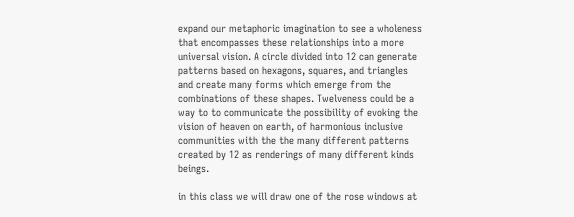expand our metaphoric imagination to see a wholeness that encompasses these relationships into a more universal vision. A circle divided into 12 can generate patterns based on hexagons, squares, and triangles and create many forms which emerge from the combinations of these shapes. Twelveness could be a way to to communicate the possibility of evoking the vision of heaven on earth, of harmonious inclusive communities with the the many different patterns created by 12 as renderings of many different kinds beings.

in this class we will draw one of the rose windows at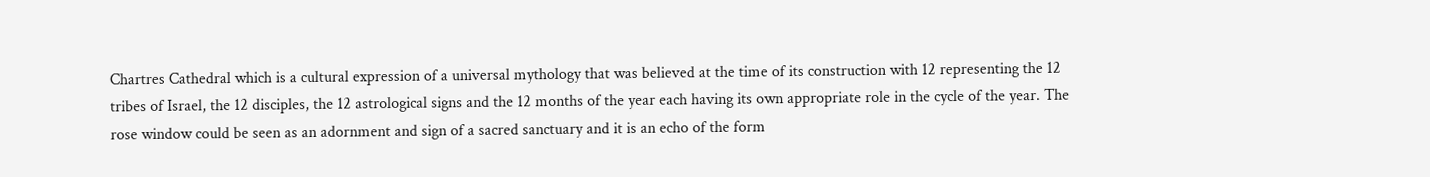Chartres Cathedral which is a cultural expression of a universal mythology that was believed at the time of its construction with 12 representing the 12 tribes of Israel, the 12 disciples, the 12 astrological signs and the 12 months of the year each having its own appropriate role in the cycle of the year. The rose window could be seen as an adornment and sign of a sacred sanctuary and it is an echo of the form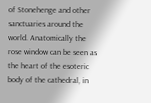of Stonehenge and other sanctuaries around the world. Anatomically the rose window can be seen as the heart of the esoteric body of the cathedral, in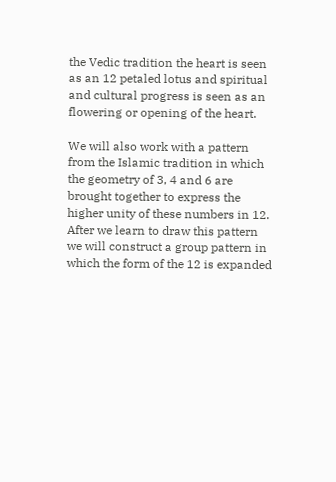the Vedic tradition the heart is seen as an 12 petaled lotus and spiritual and cultural progress is seen as an flowering or opening of the heart.

We will also work with a pattern from the Islamic tradition in which the geometry of 3, 4 and 6 are brought together to express the higher unity of these numbers in 12. After we learn to draw this pattern we will construct a group pattern in which the form of the 12 is expanded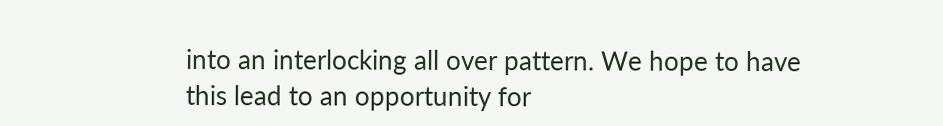into an interlocking all over pattern. We hope to have this lead to an opportunity for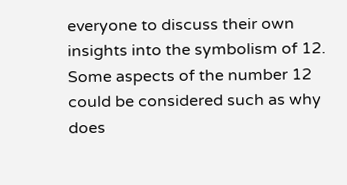everyone to discuss their own insights into the symbolism of 12. Some aspects of the number 12 could be considered such as why does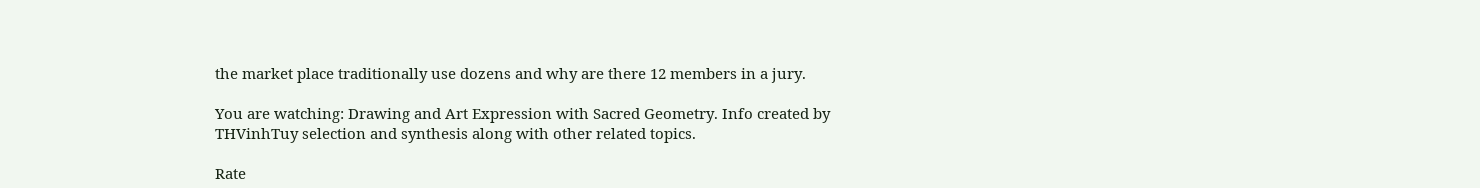the market place traditionally use dozens and why are there 12 members in a jury.

You are watching: Drawing and Art Expression with Sacred Geometry. Info created by THVinhTuy selection and synthesis along with other related topics.

Rate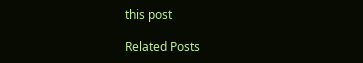this post

Related Posts